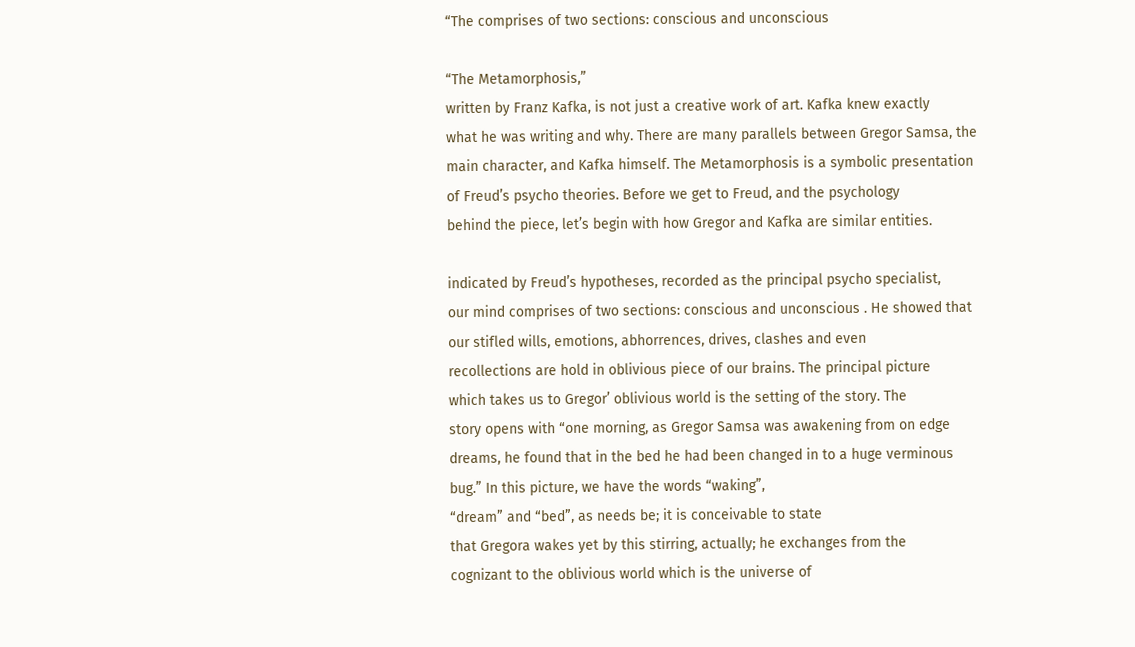“The comprises of two sections: conscious and unconscious

“The Metamorphosis,”
written by Franz Kafka, is not just a creative work of art. Kafka knew exactly
what he was writing and why. There are many parallels between Gregor Samsa, the
main character, and Kafka himself. The Metamorphosis is a symbolic presentation
of Freud’s psycho theories. Before we get to Freud, and the psychology
behind the piece, let’s begin with how Gregor and Kafka are similar entities.

indicated by Freud’s hypotheses, recorded as the principal psycho specialist,
our mind comprises of two sections: conscious and unconscious . He showed that
our stifled wills, emotions, abhorrences, drives, clashes and even
recollections are hold in oblivious piece of our brains. The principal picture
which takes us to Gregor’ oblivious world is the setting of the story. The
story opens with “one morning, as Gregor Samsa was awakening from on edge
dreams, he found that in the bed he had been changed in to a huge verminous
bug.” In this picture, we have the words “waking”,
“dream” and “bed”, as needs be; it is conceivable to state
that Gregora wakes yet by this stirring, actually; he exchanges from the
cognizant to the oblivious world which is the universe of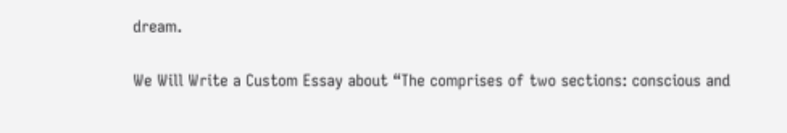dream.

We Will Write a Custom Essay about “The comprises of two sections: conscious and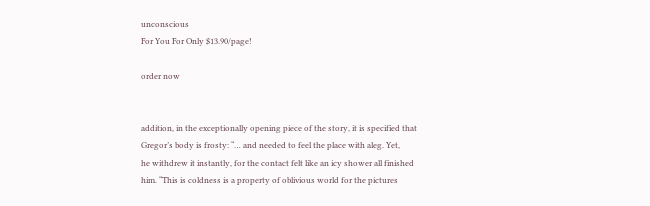unconscious
For You For Only $13.90/page!

order now


addition, in the exceptionally opening piece of the story, it is specified that
Gregor’s body is frosty: “… and needed to feel the place with aleg. Yet,
he withdrew it instantly, for the contact felt like an icy shower all finished
him. “This is coldness is a property of oblivious world for the pictures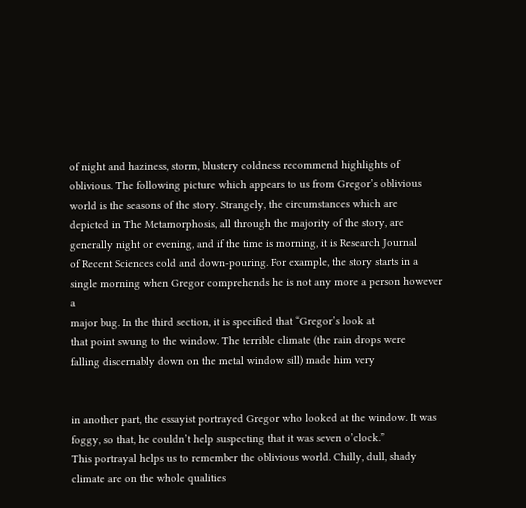of night and haziness, storm, blustery coldness recommend highlights of
oblivious. The following picture which appears to us from Gregor’s oblivious
world is the seasons of the story. Strangely, the circumstances which are
depicted in The Metamorphosis, all through the majority of the story, are
generally night or evening, and if the time is morning, it is Research Journal
of Recent Sciences cold and down-pouring. For example, the story starts in a
single morning when Gregor comprehends he is not any more a person however a
major bug. In the third section, it is specified that “Gregor’s look at
that point swung to the window. The terrible climate (the rain drops were
falling discernably down on the metal window sill) made him very


in another part, the essayist portrayed Gregor who looked at the window. It was
foggy, so that, he couldn’t help suspecting that it was seven o’clock.”
This portrayal helps us to remember the oblivious world. Chilly, dull, shady
climate are on the whole qualities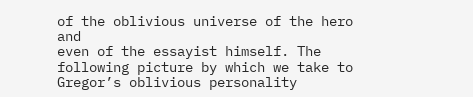of the oblivious universe of the hero and
even of the essayist himself. The following picture by which we take to
Gregor’s oblivious personality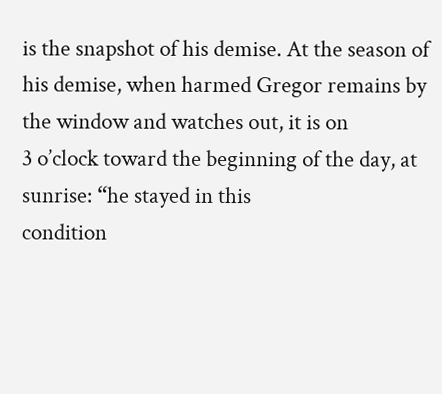is the snapshot of his demise. At the season of
his demise, when harmed Gregor remains by the window and watches out, it is on
3 o’clock toward the beginning of the day, at sunrise: “he stayed in this
condition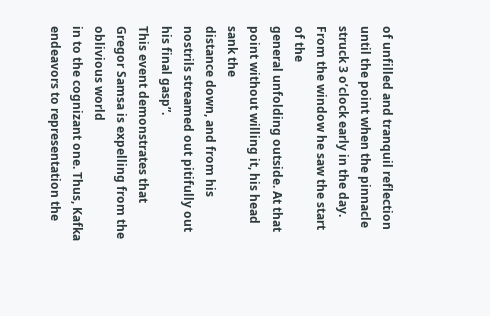of unfilled and tranquil reflection until the point when the pinnacle
struck 3 o’clock early in the day. From the window he saw the start of the
general unfolding outside. At that point without willing it, his head sank the
distance down, and from his nostrils streamed out pitifully out his final gasp”.
This event demonstrates that Gregor Samsa is expelling from the oblivious world
in to the cognizant one. Thus, Kafka endeavors to representation the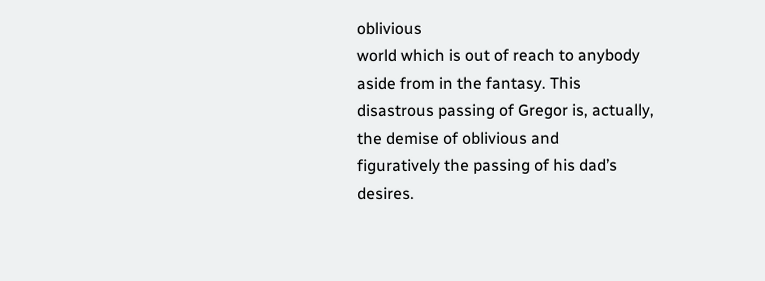oblivious
world which is out of reach to anybody aside from in the fantasy. This
disastrous passing of Gregor is, actually, the demise of oblivious and
figuratively the passing of his dad’s desires.